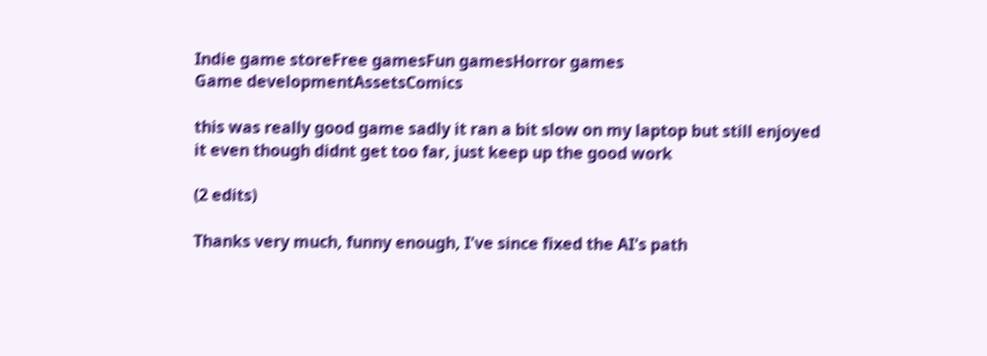Indie game storeFree gamesFun gamesHorror games
Game developmentAssetsComics

this was really good game sadly it ran a bit slow on my laptop but still enjoyed it even though didnt get too far, just keep up the good work

(2 edits)

Thanks very much, funny enough, I've since fixed the AI's path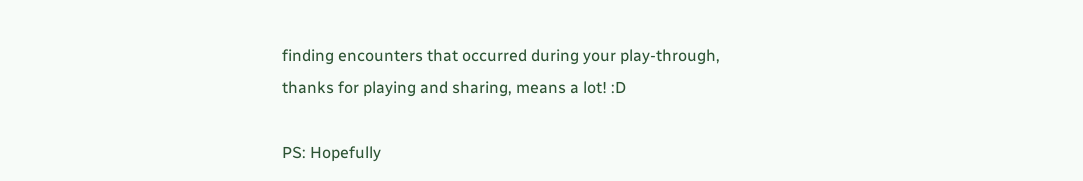finding encounters that occurred during your play-through, thanks for playing and sharing, means a lot! :D

PS: Hopefully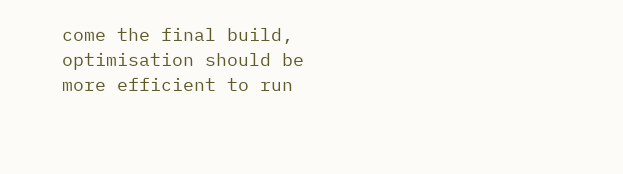come the final build, optimisation should be more efficient to run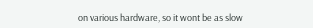on various hardware, so it wont be as slow